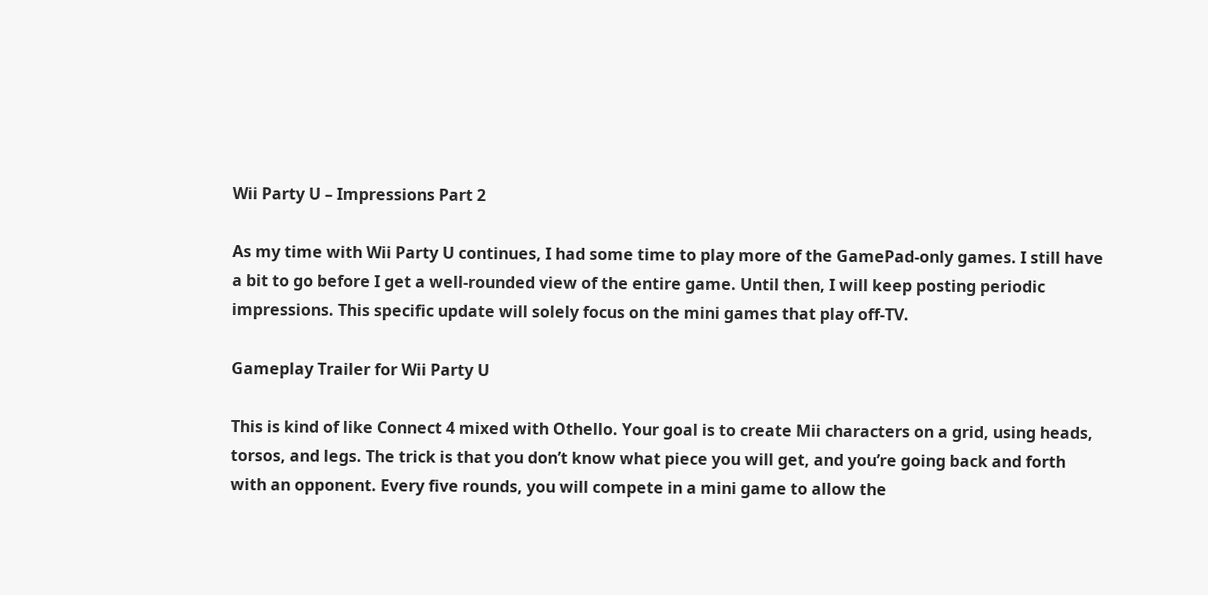Wii Party U – Impressions Part 2

As my time with Wii Party U continues, I had some time to play more of the GamePad-only games. I still have a bit to go before I get a well-rounded view of the entire game. Until then, I will keep posting periodic impressions. This specific update will solely focus on the mini games that play off-TV.

Gameplay Trailer for Wii Party U

This is kind of like Connect 4 mixed with Othello. Your goal is to create Mii characters on a grid, using heads, torsos, and legs. The trick is that you don’t know what piece you will get, and you’re going back and forth with an opponent. Every five rounds, you will compete in a mini game to allow the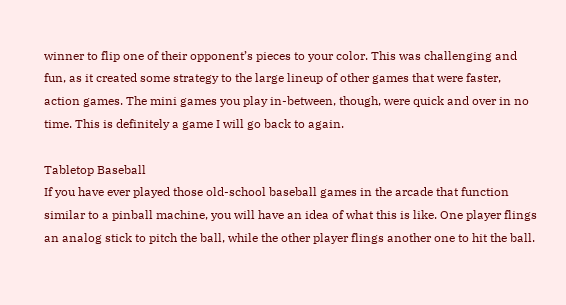winner to flip one of their opponent’s pieces to your color. This was challenging and fun, as it created some strategy to the large lineup of other games that were faster, action games. The mini games you play in-between, though, were quick and over in no time. This is definitely a game I will go back to again.

Tabletop Baseball
If you have ever played those old-school baseball games in the arcade that function similar to a pinball machine, you will have an idea of what this is like. One player flings an analog stick to pitch the ball, while the other player flings another one to hit the ball.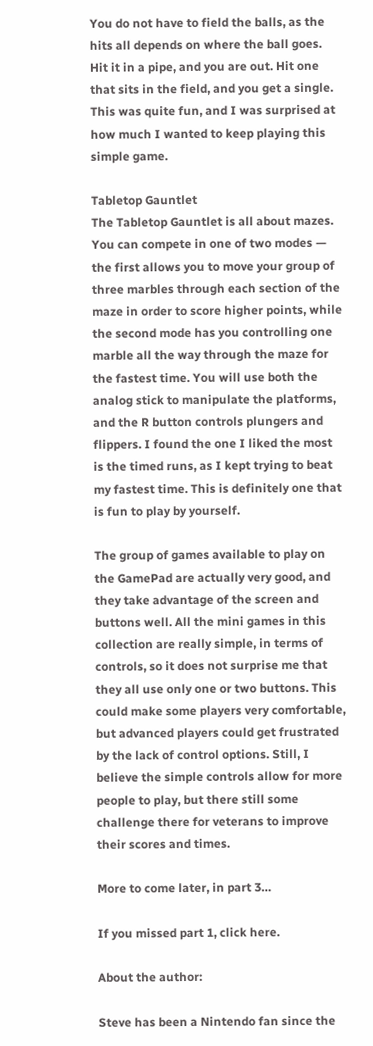You do not have to field the balls, as the hits all depends on where the ball goes. Hit it in a pipe, and you are out. Hit one that sits in the field, and you get a single. This was quite fun, and I was surprised at how much I wanted to keep playing this simple game.

Tabletop Gauntlet
The Tabletop Gauntlet is all about mazes. You can compete in one of two modes — the first allows you to move your group of three marbles through each section of the maze in order to score higher points, while the second mode has you controlling one marble all the way through the maze for the fastest time. You will use both the analog stick to manipulate the platforms, and the R button controls plungers and flippers. I found the one I liked the most is the timed runs, as I kept trying to beat my fastest time. This is definitely one that is fun to play by yourself.

The group of games available to play on the GamePad are actually very good, and they take advantage of the screen and buttons well. All the mini games in this collection are really simple, in terms of controls, so it does not surprise me that they all use only one or two buttons. This could make some players very comfortable, but advanced players could get frustrated by the lack of control options. Still, I believe the simple controls allow for more people to play, but there still some challenge there for veterans to improve their scores and times.

More to come later, in part 3…

If you missed part 1, click here.

About the author:

Steve has been a Nintendo fan since the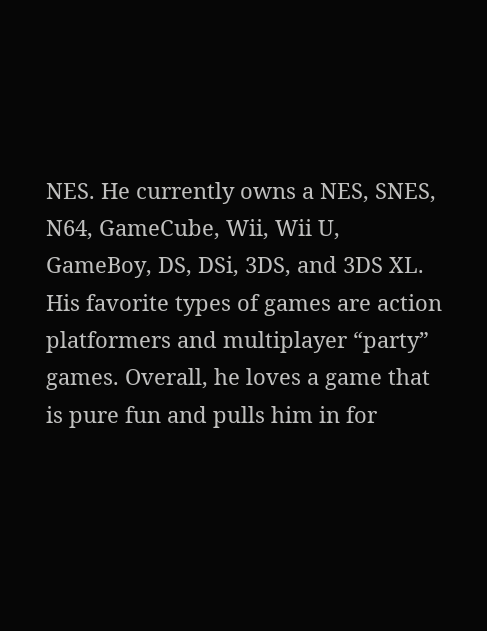NES. He currently owns a NES, SNES, N64, GameCube, Wii, Wii U, GameBoy, DS, DSi, 3DS, and 3DS XL. His favorite types of games are action platformers and multiplayer “party” games. Overall, he loves a game that is pure fun and pulls him in for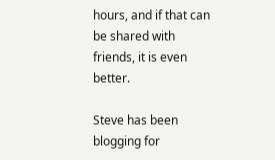hours, and if that can be shared with friends, it is even better.

Steve has been blogging for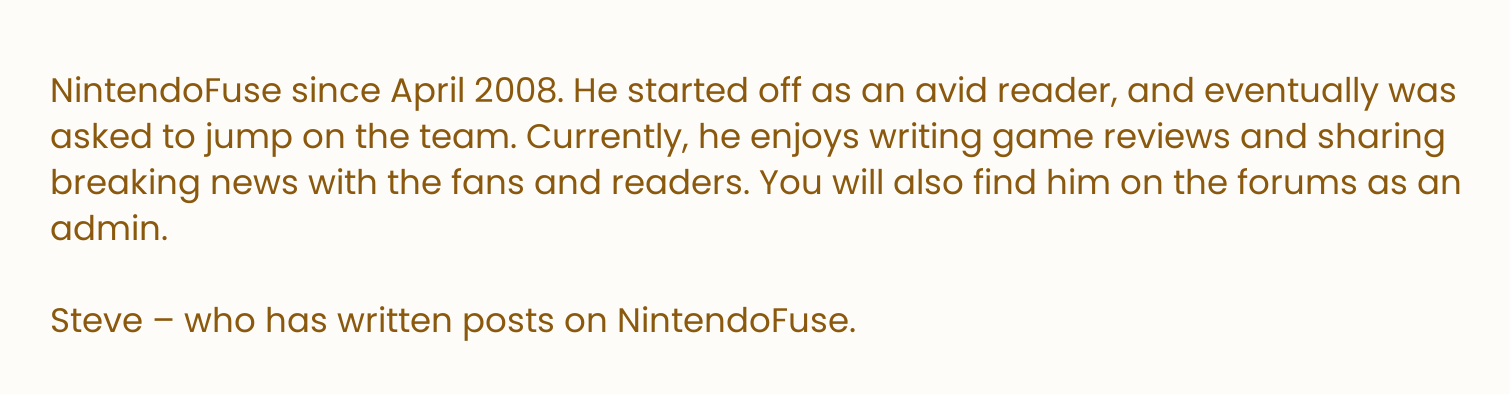NintendoFuse since April 2008. He started off as an avid reader, and eventually was asked to jump on the team. Currently, he enjoys writing game reviews and sharing breaking news with the fans and readers. You will also find him on the forums as an admin.

Steve – who has written posts on NintendoFuse.